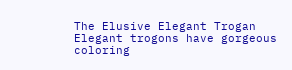The Elusive Elegant Trogan
Elegant trogons have gorgeous coloring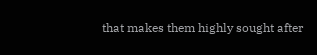that makes them highly sought after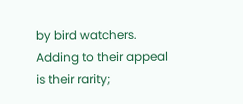by bird watchers. Adding to their appeal is their rarity;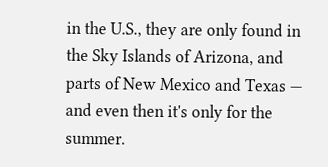in the U.S., they are only found in the Sky Islands of Arizona, and parts of New Mexico and Texas — and even then it's only for the summer.